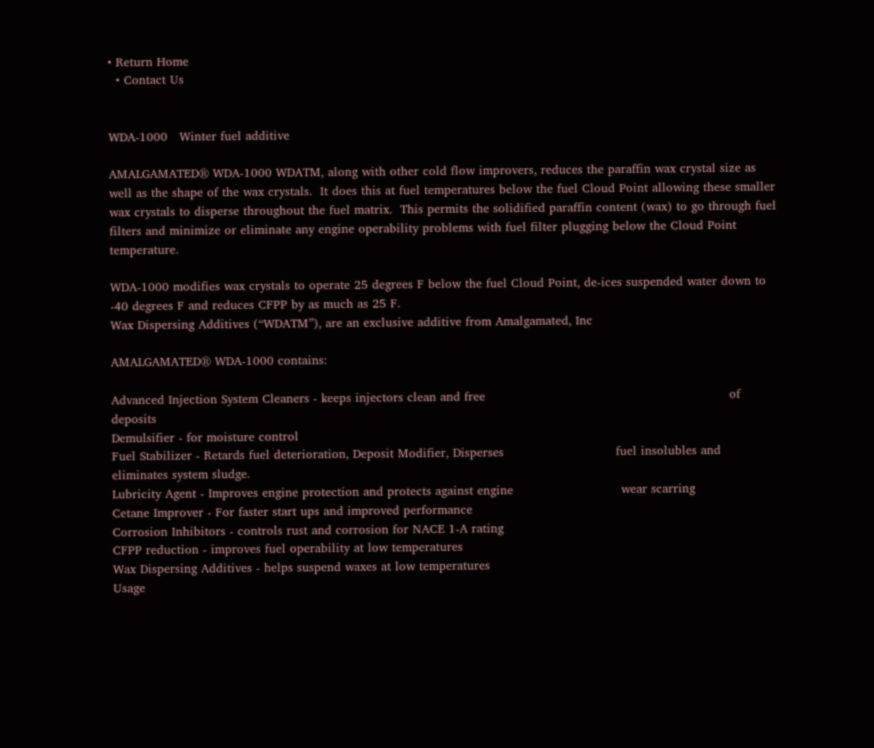• Return Home
  • Contact Us


WDA-1000   Winter fuel additive

AMALGAMATED® WDA-1000 WDATM, along with other cold flow improvers, reduces the paraffin wax crystal size as well as the shape of the wax crystals.  It does this at fuel temperatures below the fuel Cloud Point allowing these smaller wax crystals to disperse throughout the fuel matrix.  This permits the solidified paraffin content (wax) to go through fuel filters and minimize or eliminate any engine operability problems with fuel filter plugging below the Cloud Point temperature.

WDA-1000 modifies wax crystals to operate 25 degrees F below the fuel Cloud Point, de-ices suspended water down to -40 degrees F and reduces CFPP by as much as 25 F.
Wax Dispersing Additives (“WDATM”), are an exclusive additive from Amalgamated, Inc

AMALGAMATED® WDA-1000 contains:

Advanced Injection System Cleaners - keeps injectors clean and free                                                             of deposits
Demulsifier - for moisture control
Fuel Stabilizer - Retards fuel deterioration, Deposit Modifier, Disperses                            fuel insolubles and eliminates system sludge.
Lubricity Agent - Improves engine protection and protects against engine                           wear scarring
Cetane Improver - For faster start ups and improved performance
Corrosion Inhibitors - controls rust and corrosion for NACE 1-A rating
CFPP reduction - improves fuel operability at low temperatures
Wax Dispersing Additives - helps suspend waxes at low temperatures
Usage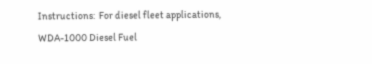Instructions:  For diesel fleet applications, WDA-1000 Diesel Fuel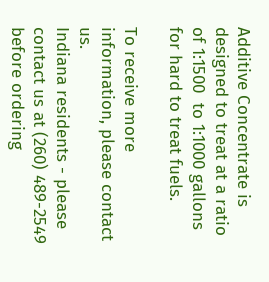Additive Concentrate is designed to treat at a ratio of 1:1500  to 1:1000 gallons for hard to treat fuels.

To receive more information, please contact us.
Indiana residents - please contact us at (260) 489-2549 before ordering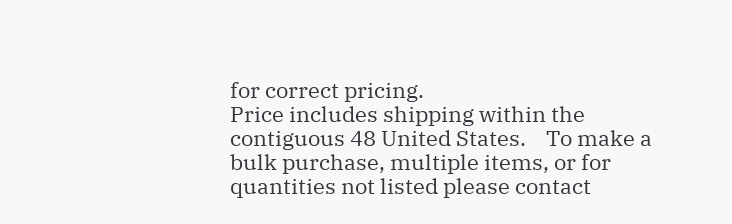for correct pricing.
Price includes shipping within the contiguous 48 United States.    To make a bulk purchase, multiple items, or for quantities not listed please contact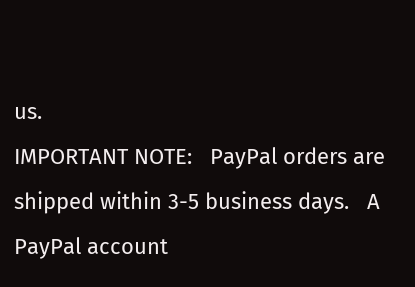us.
IMPORTANT NOTE:   PayPal orders are shipped within 3-5 business days.   A PayPal account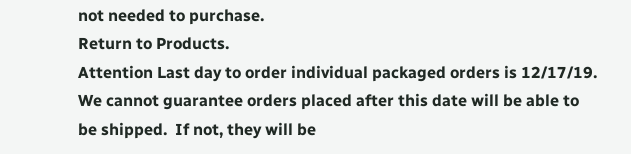not needed to purchase.
Return to Products.
Attention Last day to order individual packaged orders is 12/17/19.   We cannot guarantee orders placed after this date will be able to be shipped.  If not, they will be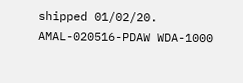shipped 01/02/20.
AMAL-020516-PDAW WDA-1000